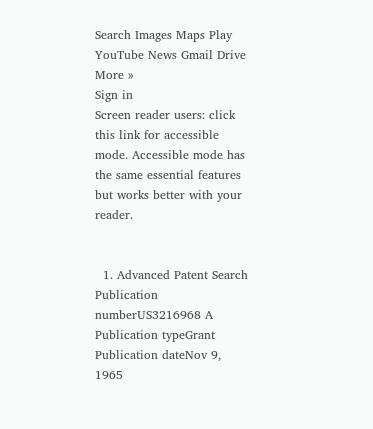Search Images Maps Play YouTube News Gmail Drive More »
Sign in
Screen reader users: click this link for accessible mode. Accessible mode has the same essential features but works better with your reader.


  1. Advanced Patent Search
Publication numberUS3216968 A
Publication typeGrant
Publication dateNov 9, 1965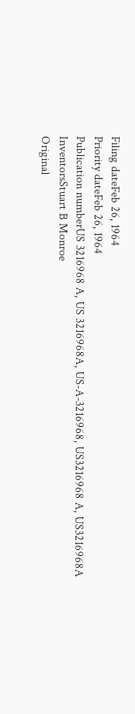Filing dateFeb 26, 1964
Priority dateFeb 26, 1964
Publication numberUS 3216968 A, US 3216968A, US-A-3216968, US3216968 A, US3216968A
InventorsStuart B Monroe
Original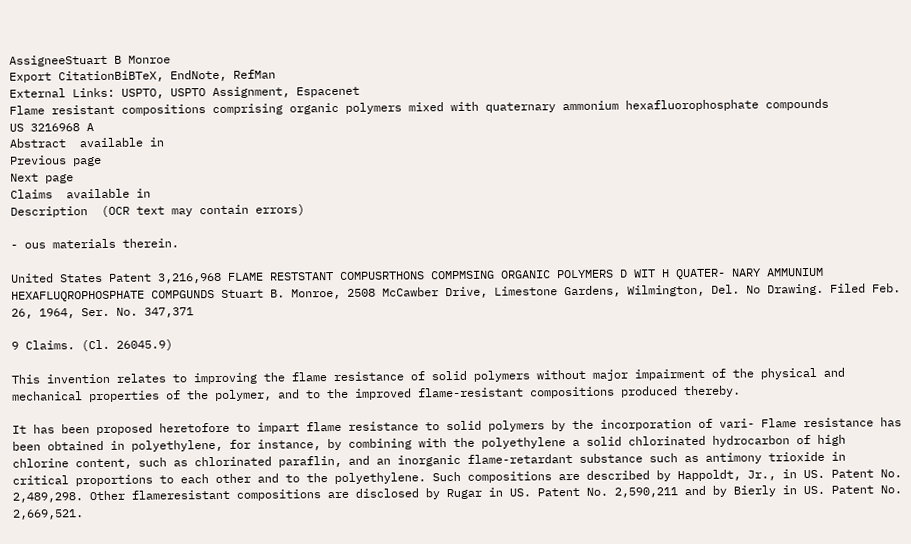AssigneeStuart B Monroe
Export CitationBiBTeX, EndNote, RefMan
External Links: USPTO, USPTO Assignment, Espacenet
Flame resistant compositions comprising organic polymers mixed with quaternary ammonium hexafluorophosphate compounds
US 3216968 A
Abstract  available in
Previous page
Next page
Claims  available in
Description  (OCR text may contain errors)

- ous materials therein.

United States Patent 3,216,968 FLAME RESTSTANT COMPUSRTHONS COMPMSING ORGANIC POLYMERS D WIT H QUATER- NARY AMMUNIUM HEXAFLUQROPHOSPHATE COMPGUNDS Stuart B. Monroe, 2508 McCawber Drive, Limestone Gardens, Wilmington, Del. No Drawing. Filed Feb. 26, 1964, Ser. No. 347,371

9 Claims. (Cl. 26045.9)

This invention relates to improving the flame resistance of solid polymers without major impairment of the physical and mechanical properties of the polymer, and to the improved flame-resistant compositions produced thereby.

It has been proposed heretofore to impart flame resistance to solid polymers by the incorporation of vari- Flame resistance has been obtained in polyethylene, for instance, by combining with the polyethylene a solid chlorinated hydrocarbon of high chlorine content, such as chlorinated paraflin, and an inorganic flame-retardant substance such as antimony trioxide in critical proportions to each other and to the polyethylene. Such compositions are described by Happoldt, Jr., in US. Patent No. 2,489,298. Other flameresistant compositions are disclosed by Rugar in US. Patent No. 2,590,211 and by Bierly in US. Patent No. 2,669,521.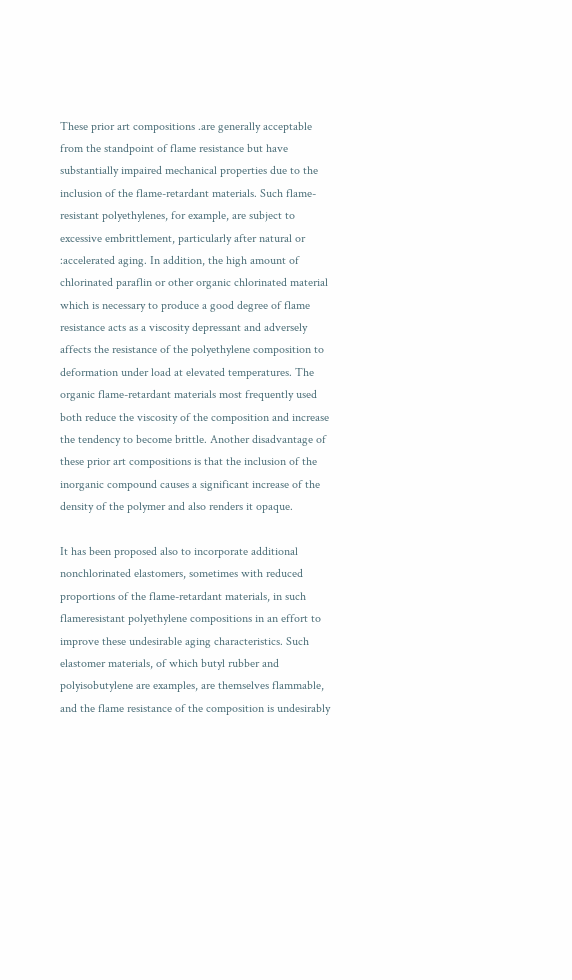These prior art compositions .are generally acceptable from the standpoint of flame resistance but have substantially impaired mechanical properties due to the inclusion of the flame-retardant materials. Such flame-resistant polyethylenes, for example, are subject to excessive embrittlement, particularly after natural or :accelerated aging. In addition, the high amount of chlorinated paraflin or other organic chlorinated material which is necessary to produce a good degree of flame resistance acts as a viscosity depressant and adversely affects the resistance of the polyethylene composition to deformation under load at elevated temperatures. The organic flame-retardant materials most frequently used both reduce the viscosity of the composition and increase the tendency to become brittle. Another disadvantage of these prior art compositions is that the inclusion of the inorganic compound causes a significant increase of the density of the polymer and also renders it opaque.

It has been proposed also to incorporate additional nonchlorinated elastomers, sometimes with reduced proportions of the flame-retardant materials, in such flameresistant polyethylene compositions in an effort to improve these undesirable aging characteristics. Such elastomer materials, of which butyl rubber and polyisobutylene are examples, are themselves flammable, and the flame resistance of the composition is undesirably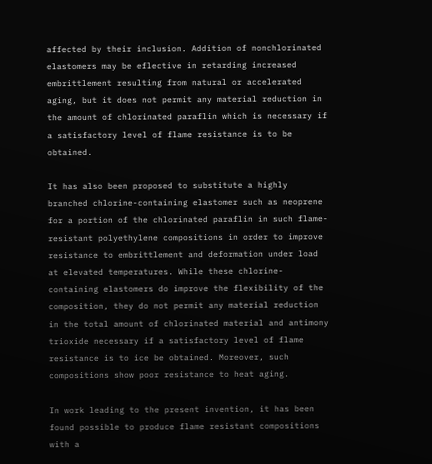affected by their inclusion. Addition of nonchlorinated elastomers may be eflective in retarding increased embrittlement resulting from natural or accelerated aging, but it does not permit any material reduction in the amount of chlorinated paraflin which is necessary if a satisfactory level of flame resistance is to be obtained.

It has also been proposed to substitute a highly branched chlorine-containing elastomer such as neoprene for a portion of the chlorinated paraflin in such flame-resistant polyethylene compositions in order to improve resistance to embrittlement and deformation under load at elevated temperatures. While these chlorine-containing elastomers do improve the flexibility of the composition, they do not permit any material reduction in the total amount of chlorinated material and antimony trioxide necessary if a satisfactory level of flame resistance is to ice be obtained. Moreover, such compositions show poor resistance to heat aging.

In work leading to the present invention, it has been found possible to produce flame resistant compositions with a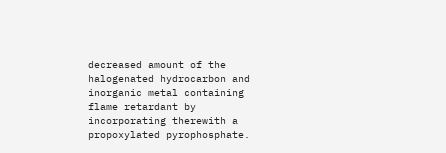decreased amount of the halogenated hydrocarbon and inorganic metal containing flame retardant by incorporating therewith a propoxylated pyrophosphate.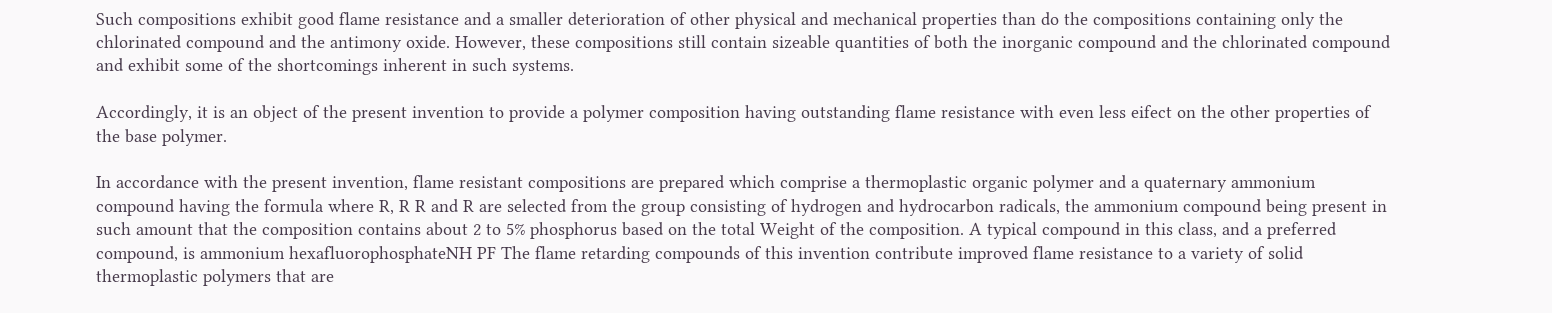Such compositions exhibit good flame resistance and a smaller deterioration of other physical and mechanical properties than do the compositions containing only the chlorinated compound and the antimony oxide. However, these compositions still contain sizeable quantities of both the inorganic compound and the chlorinated compound and exhibit some of the shortcomings inherent in such systems.

Accordingly, it is an object of the present invention to provide a polymer composition having outstanding flame resistance with even less eifect on the other properties of the base polymer.

In accordance with the present invention, flame resistant compositions are prepared which comprise a thermoplastic organic polymer and a quaternary ammonium compound having the formula where R, R R and R are selected from the group consisting of hydrogen and hydrocarbon radicals, the ammonium compound being present in such amount that the composition contains about 2 to 5% phosphorus based on the total Weight of the composition. A typical compound in this class, and a preferred compound, is ammonium hexafluorophosphateNH PF The flame retarding compounds of this invention contribute improved flame resistance to a variety of solid thermoplastic polymers that are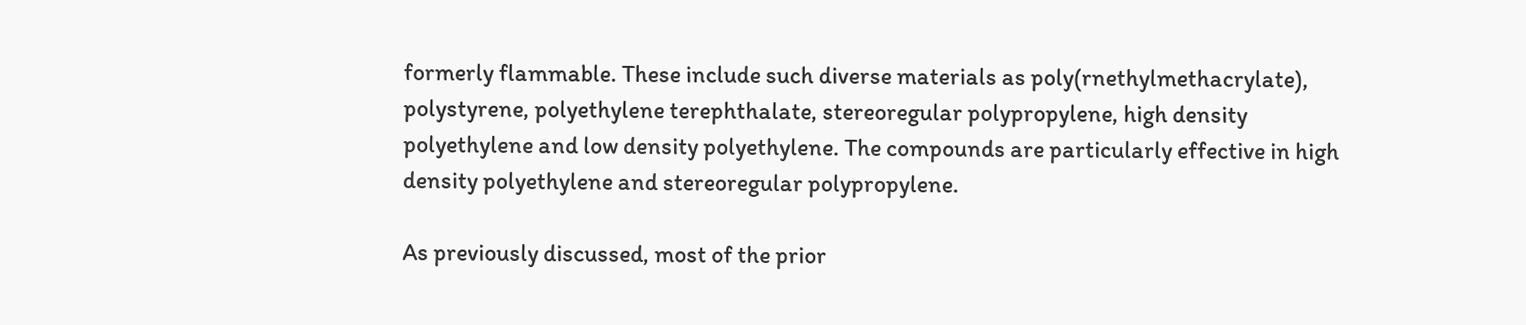formerly flammable. These include such diverse materials as poly(rnethylmethacrylate), polystyrene, polyethylene terephthalate, stereoregular polypropylene, high density polyethylene and low density polyethylene. The compounds are particularly effective in high density polyethylene and stereoregular polypropylene.

As previously discussed, most of the prior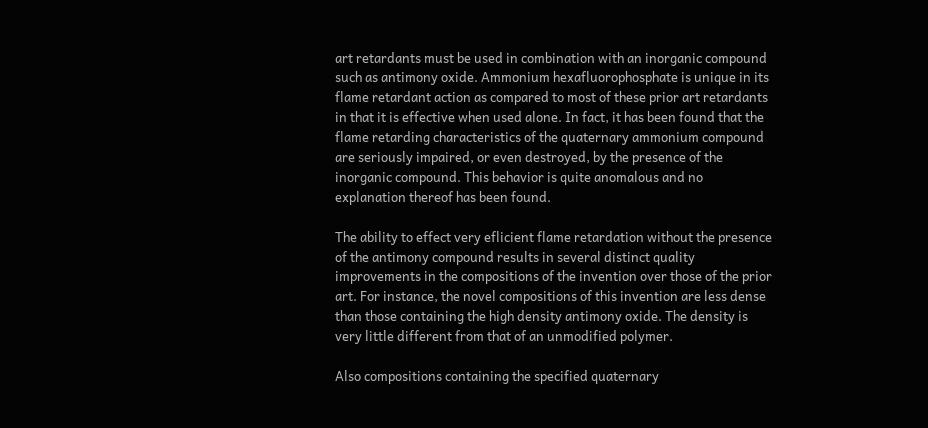art retardants must be used in combination with an inorganic compound such as antimony oxide. Ammonium hexafluorophosphate is unique in its flame retardant action as compared to most of these prior art retardants in that it is effective when used alone. In fact, it has been found that the flame retarding characteristics of the quaternary ammonium compound are seriously impaired, or even destroyed, by the presence of the inorganic compound. This behavior is quite anomalous and no explanation thereof has been found.

The ability to effect very eflicient flame retardation without the presence of the antimony compound results in several distinct quality improvements in the compositions of the invention over those of the prior art. For instance, the novel compositions of this invention are less dense than those containing the high density antimony oxide. The density is very little different from that of an unmodified polymer.

Also compositions containing the specified quaternary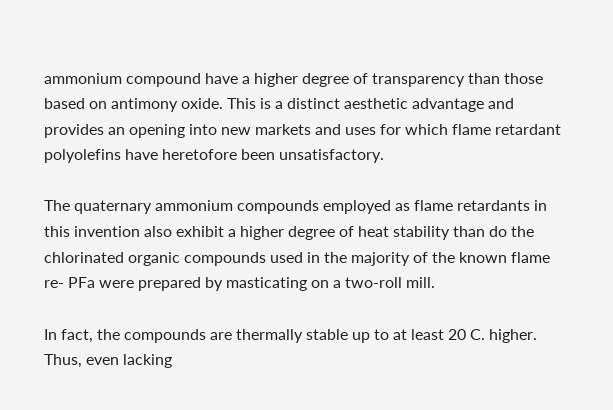ammonium compound have a higher degree of transparency than those based on antimony oxide. This is a distinct aesthetic advantage and provides an opening into new markets and uses for which flame retardant polyolefins have heretofore been unsatisfactory.

The quaternary ammonium compounds employed as flame retardants in this invention also exhibit a higher degree of heat stability than do the chlorinated organic compounds used in the majority of the known flame re- PFa were prepared by masticating on a two-roll mill.

In fact, the compounds are thermally stable up to at least 20 C. higher. Thus, even lacking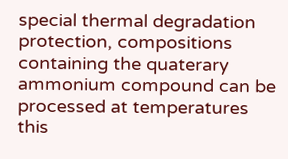special thermal degradation protection, compositions containing the quaterary ammonium compound can be processed at temperatures this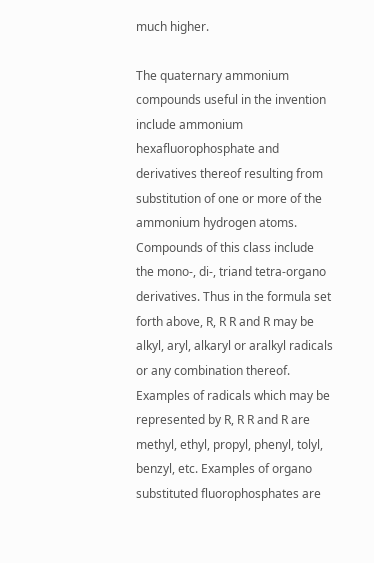much higher.

The quaternary ammonium compounds useful in the invention include ammonium hexafluorophosphate and derivatives thereof resulting from substitution of one or more of the ammonium hydrogen atoms. Compounds of this class include the mono-, di-, triand tetra-organo derivatives. Thus in the formula set forth above, R, R R and R may be alkyl, aryl, alkaryl or aralkyl radicals or any combination thereof. Examples of radicals which may be represented by R, R R and R are methyl, ethyl, propyl, phenyl, tolyl, benzyl, etc. Examples of organo substituted fluorophosphates are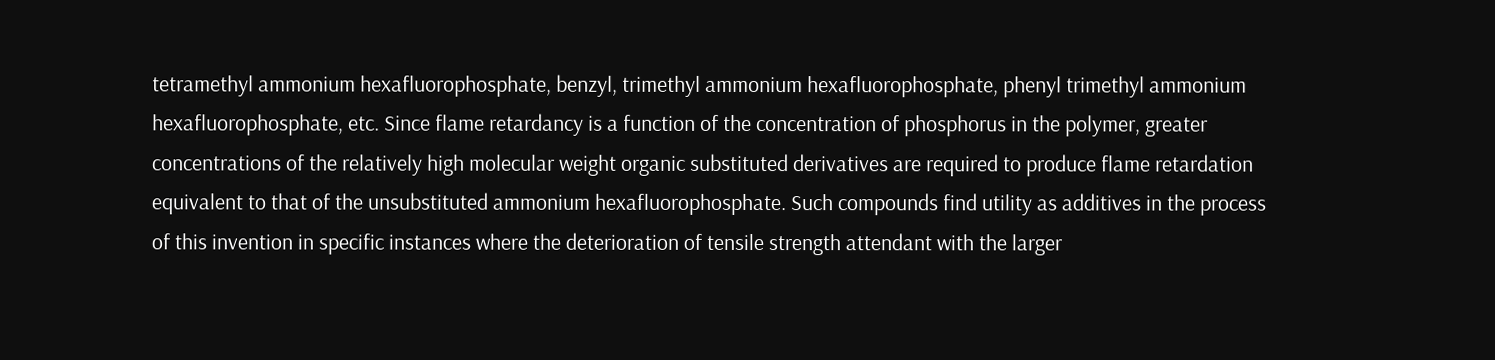tetramethyl ammonium hexafluorophosphate, benzyl, trimethyl ammonium hexafluorophosphate, phenyl trimethyl ammonium hexafluorophosphate, etc. Since flame retardancy is a function of the concentration of phosphorus in the polymer, greater concentrations of the relatively high molecular weight organic substituted derivatives are required to produce flame retardation equivalent to that of the unsubstituted ammonium hexafluorophosphate. Such compounds find utility as additives in the process of this invention in specific instances where the deterioration of tensile strength attendant with the larger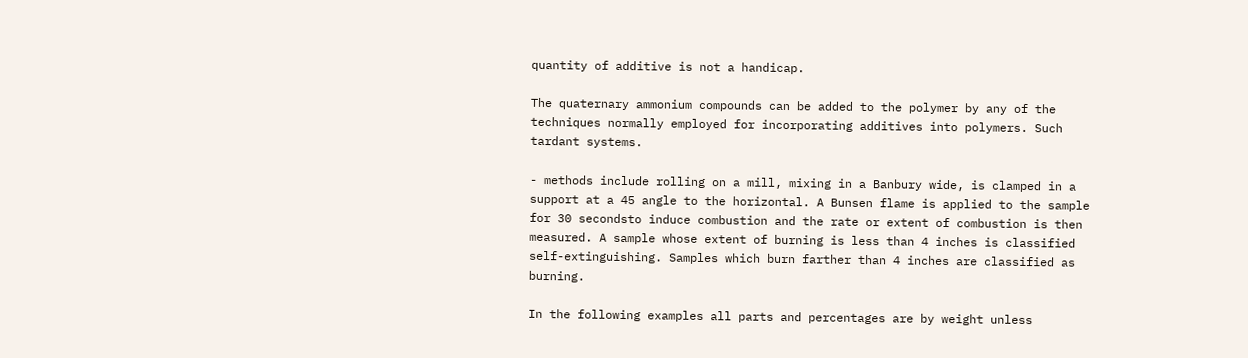quantity of additive is not a handicap.

The quaternary ammonium compounds can be added to the polymer by any of the techniques normally employed for incorporating additives into polymers. Such tardant systems.

- methods include rolling on a mill, mixing in a Banbury wide, is clamped in a support at a 45 angle to the horizontal. A Bunsen flame is applied to the sample for 30 secondsto induce combustion and the rate or extent of combustion is then measured. A sample whose extent of burning is less than 4 inches is classified self-extinguishing. Samples which burn farther than 4 inches are classified as burning.

In the following examples all parts and percentages are by weight unless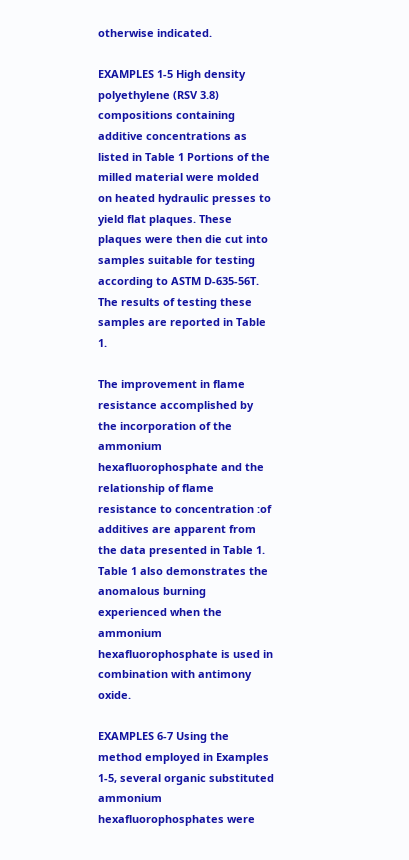otherwise indicated.

EXAMPLES 1-5 High density polyethylene (RSV 3.8) compositions containing additive concentrations as listed in Table 1 Portions of the milled material were molded on heated hydraulic presses to yield flat plaques. These plaques were then die cut into samples suitable for testing according to ASTM D-635-56T. The results of testing these samples are reported in Table 1.

The improvement in flame resistance accomplished by the incorporation of the ammonium hexafluorophosphate and the relationship of flame resistance to concentration :of additives are apparent from the data presented in Table 1. Table 1 also demonstrates the anomalous burning experienced when the ammonium hexafluorophosphate is used in combination with antimony oxide.

EXAMPLES 6-7 Using the method employed in Examples 1-5, several organic substituted ammonium hexafluorophosphates were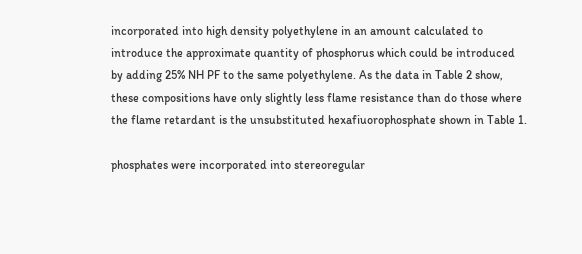incorporated into high density polyethylene in an amount calculated to introduce the approximate quantity of phosphorus which could be introduced by adding 25% NH PF to the same polyethylene. As the data in Table 2 show, these compositions have only slightly less flame resistance than do those where the flame retardant is the unsubstituted hexafiuorophosphate shown in Table 1.

phosphates were incorporated into stereoregular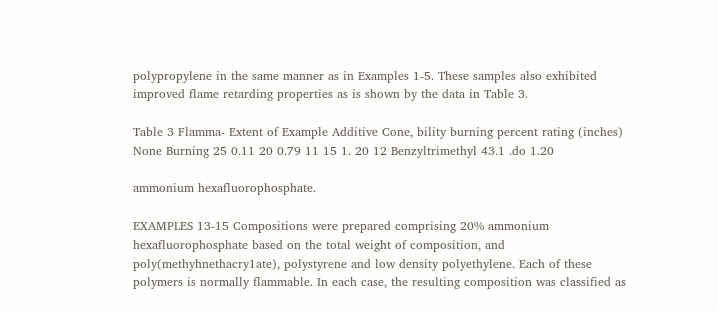polypropylene in the same manner as in Examples 1-5. These samples also exhibited improved flame retarding properties as is shown by the data in Table 3.

Table 3 Flamma- Extent of Example Additive Cone, bility burning percent rating (inches) None Burning 25 0.11 20 0.79 11 15 1. 20 12 Benzyltrimethyl 43.1 .do 1.20

ammonium hexafluorophosphate.

EXAMPLES 13-15 Compositions were prepared comprising 20% ammonium hexafluorophosphate based on the total weight of composition, and poly(methyhnethacry1ate), polystyrene and low density polyethylene. Each of these polymers is normally flammable. In each case, the resulting composition was classified as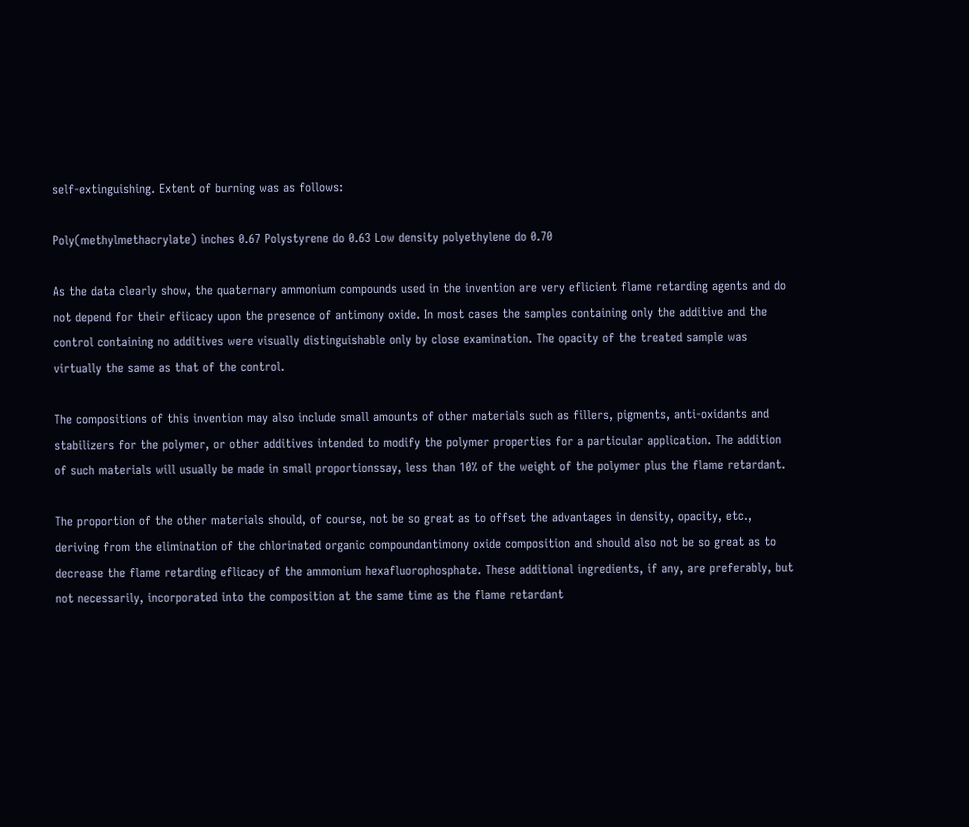self-extinguishing. Extent of burning was as follows:

Poly(methylmethacrylate) inches 0.67 Polystyrene do 0.63 Low density polyethylene do 0.70

As the data clearly show, the quaternary ammonium compounds used in the invention are very eflicient flame retarding agents and do not depend for their efiicacy upon the presence of antimony oxide. In most cases the samples containing only the additive and the control containing no additives were visually distinguishable only by close examination. The opacity of the treated sample was virtually the same as that of the control.

The compositions of this invention may also include small amounts of other materials such as fillers, pigments, anti-oxidants and stabilizers for the polymer, or other additives intended to modify the polymer properties for a particular application. The addition of such materials will usually be made in small proportionssay, less than 10% of the weight of the polymer plus the flame retardant.

The proportion of the other materials should, of course, not be so great as to offset the advantages in density, opacity, etc., deriving from the elimination of the chlorinated organic compoundantimony oxide composition and should also not be so great as to decrease the flame retarding eflicacy of the ammonium hexafluorophosphate. These additional ingredients, if any, are preferably, but not necessarily, incorporated into the composition at the same time as the flame retardant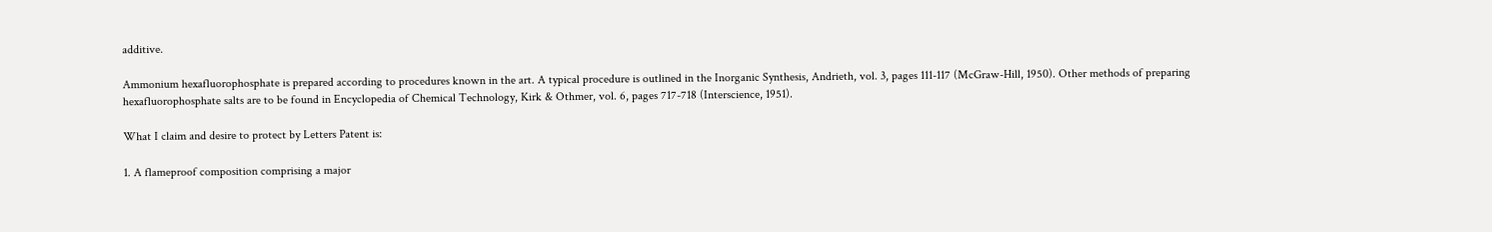additive.

Ammonium hexafluorophosphate is prepared according to procedures known in the art. A typical procedure is outlined in the Inorganic Synthesis, Andrieth, vol. 3, pages 111-117 (McGraw-Hill, 1950). Other methods of preparing hexafluorophosphate salts are to be found in Encyclopedia of Chemical Technology, Kirk & Othmer, vol. 6, pages 717-718 (Interscience, 1951).

What I claim and desire to protect by Letters Patent is:

1. A flameproof composition comprising a major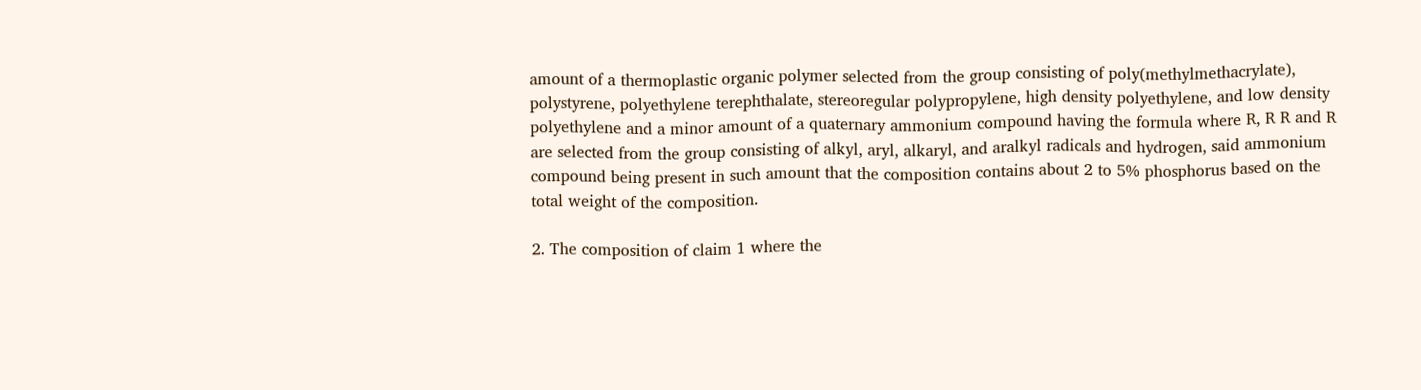amount of a thermoplastic organic polymer selected from the group consisting of poly(methylmethacrylate), polystyrene, polyethylene terephthalate, stereoregular polypropylene, high density polyethylene, and low density polyethylene and a minor amount of a quaternary ammonium compound having the formula where R, R R and R are selected from the group consisting of alkyl, aryl, alkaryl, and aralkyl radicals and hydrogen, said ammonium compound being present in such amount that the composition contains about 2 to 5% phosphorus based on the total weight of the composition.

2. The composition of claim 1 where the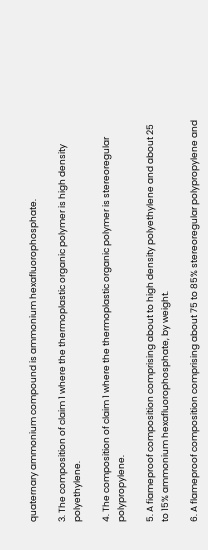quaternary ammonium compound is ammonium hexafluorophosphate.

3. The composition of claim 1 where the thermoplastic organic polymer is high density polyethylene.

4. The composition of claim 1 where the thermoplastic organic polymer is stereoregular polypropylene.

5. A fiameproof composition comprising about to high density polyethylene and about 25 to 15% ammonium hexafluorophosphate, by weight.

6. A flameproof composition comprising about 75 to 85% stereoregular polypropylene and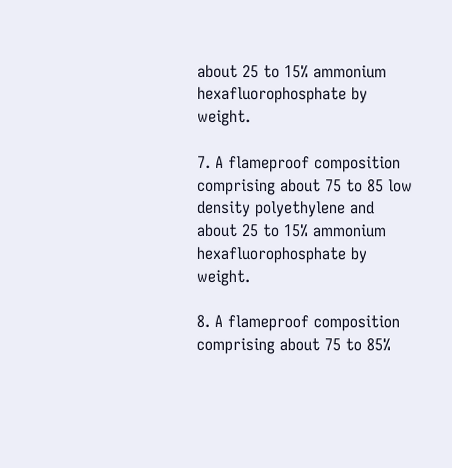about 25 to 15% ammonium hexafluorophosphate by weight.

7. A flameproof composition comprising about 75 to 85 low density polyethylene and about 25 to 15% ammonium hexafluorophosphate by weight.

8. A flameproof composition comprising about 75 to 85%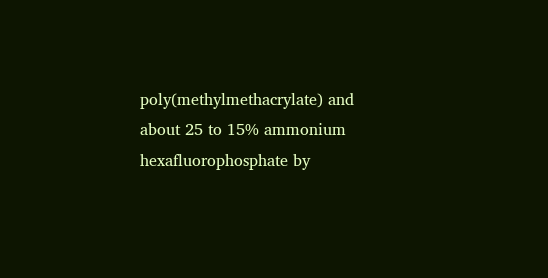poly(methylmethacrylate) and about 25 to 15% ammonium hexafluorophosphate by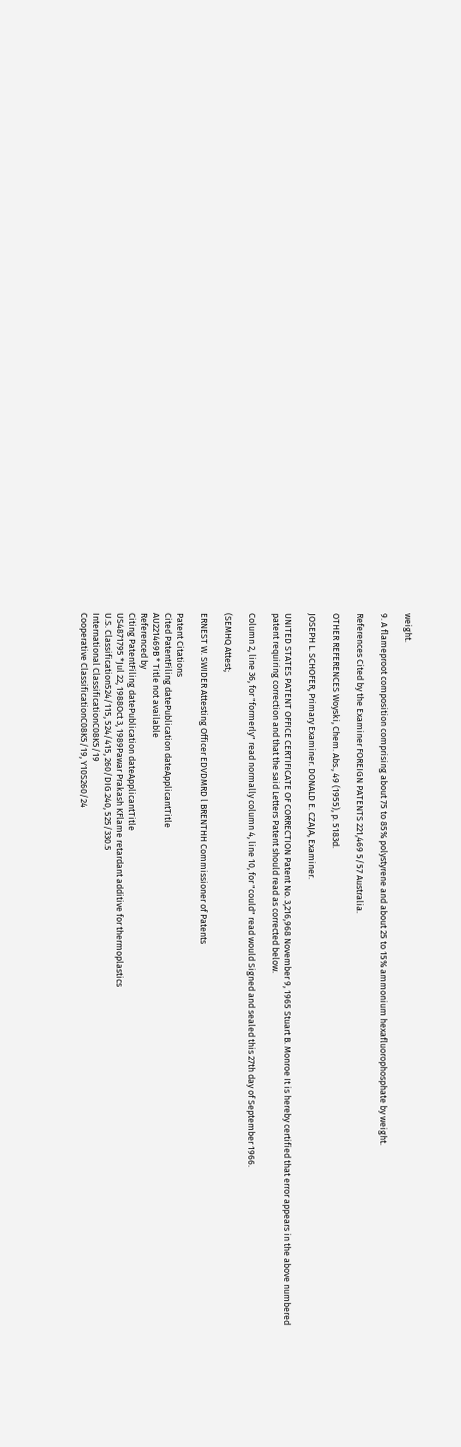weight.

9. A flameproot composition comprising about 75 to 85% polystyrene and about 25 to 15% ammonium hexafluorophosphate by weight.

References Cited by the Examiner FOREIGN PATENTS 221,469 5/57 Australia.

OTHER REFERENCES Woyski, Chem. Abs., 49 (1955), p. 5183d.

JOSEPH L. SCHOFER, Primary Examiner. DONALD E. CZAJA, Examiner.

UNITED STATES PATENT OFFICE CERTIFICATE OF CORRECTION Patent No. 3,216,968 November 9, 1965 Stuart B. Monroe It is hereby certified that error appears in the above numbered patent requiring correction and that the said Letters Patent should read as corrected below.

Column 2, line 36, for "formerly" read normally column 4, line 10, for "could" read would Signed and sealed this 27th day of September 1966.

(SEMHQ Attest;

ERNEST W. SWIDER Attesting Officer EDVDMRD l BRENTHH Commissioner of Patents

Patent Citations
Cited PatentFiling datePublication dateApplicantTitle
AU221469B * Title not available
Referenced by
Citing PatentFiling datePublication dateApplicantTitle
US4871795 *Jul 22, 1988Oct 3, 1989Pawar Prakash KFlame retardant additive for thermoplastics
U.S. Classification524/115, 524/415, 260/DIG.240, 525/330.5
International ClassificationC08K5/19
Cooperative ClassificationC08K5/19, Y10S260/24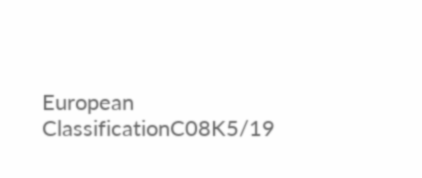European ClassificationC08K5/19